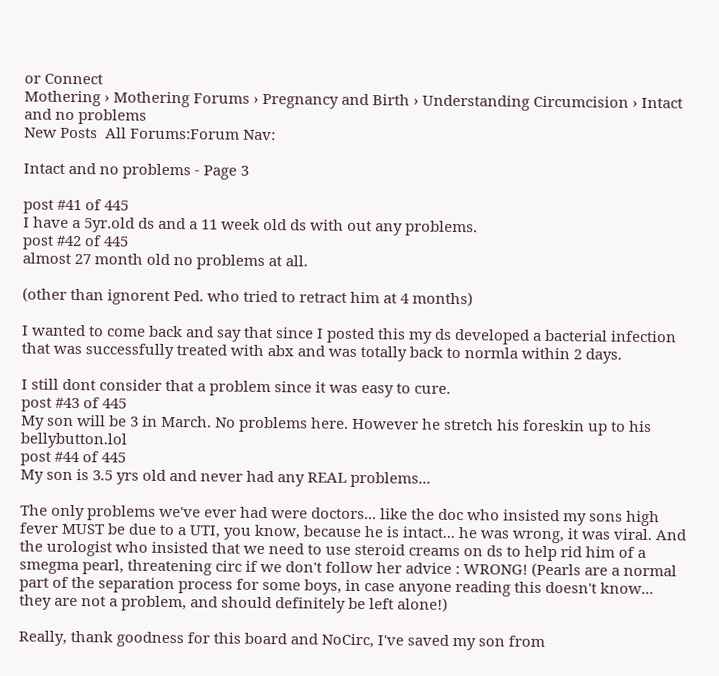or Connect
Mothering › Mothering Forums › Pregnancy and Birth › Understanding Circumcision › Intact and no problems
New Posts  All Forums:Forum Nav:

Intact and no problems - Page 3

post #41 of 445
I have a 5yr.old ds and a 11 week old ds with out any problems.
post #42 of 445
almost 27 month old no problems at all.

(other than ignorent Ped. who tried to retract him at 4 months)

I wanted to come back and say that since I posted this my ds developed a bacterial infection that was successfully treated with abx and was totally back to normla within 2 days.

I still dont consider that a problem since it was easy to cure.
post #43 of 445
My son will be 3 in March. No problems here. However he stretch his foreskin up to his bellybutton.lol
post #44 of 445
My son is 3.5 yrs old and never had any REAL problems...

The only problems we've ever had were doctors... like the doc who insisted my sons high fever MUST be due to a UTI, you know, because he is intact... he was wrong, it was viral. And the urologist who insisted that we need to use steroid creams on ds to help rid him of a smegma pearl, threatening circ if we don't follow her advice : WRONG! (Pearls are a normal part of the separation process for some boys, in case anyone reading this doesn't know... they are not a problem, and should definitely be left alone!)

Really, thank goodness for this board and NoCirc, I've saved my son from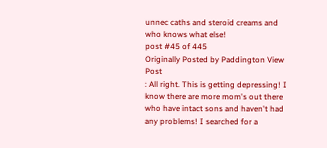unnec caths and steroid creams and who knows what else!
post #45 of 445
Originally Posted by Paddington View Post
: All right. This is getting depressing! I know there are more mom's out there who have intact sons and haven't had any problems! I searched for a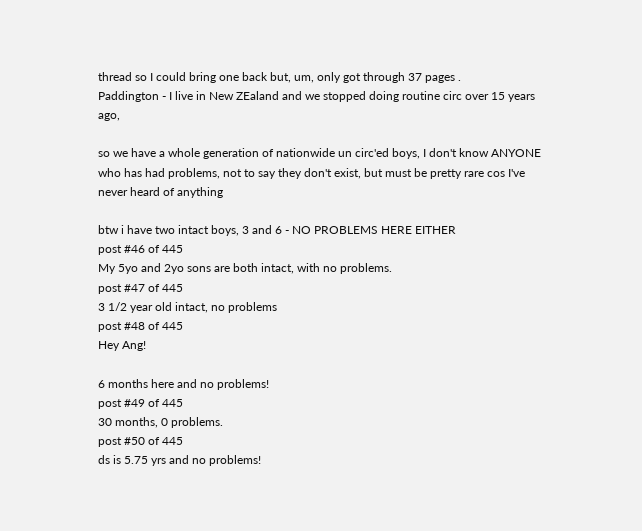thread so I could bring one back but, um, only got through 37 pages .
Paddington - I live in New ZEaland and we stopped doing routine circ over 15 years ago,

so we have a whole generation of nationwide un circ'ed boys, I don't know ANYONE who has had problems, not to say they don't exist, but must be pretty rare cos I've never heard of anything

btw i have two intact boys, 3 and 6 - NO PROBLEMS HERE EITHER
post #46 of 445
My 5yo and 2yo sons are both intact, with no problems.
post #47 of 445
3 1/2 year old intact, no problems
post #48 of 445
Hey Ang!

6 months here and no problems!
post #49 of 445
30 months, 0 problems.
post #50 of 445
ds is 5.75 yrs and no problems!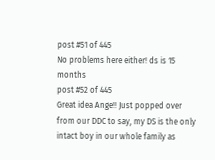post #51 of 445
No problems here either! ds is 15 months
post #52 of 445
Great idea Ange!! Just popped over from our DDC to say, my DS is the only intact boy in our whole family as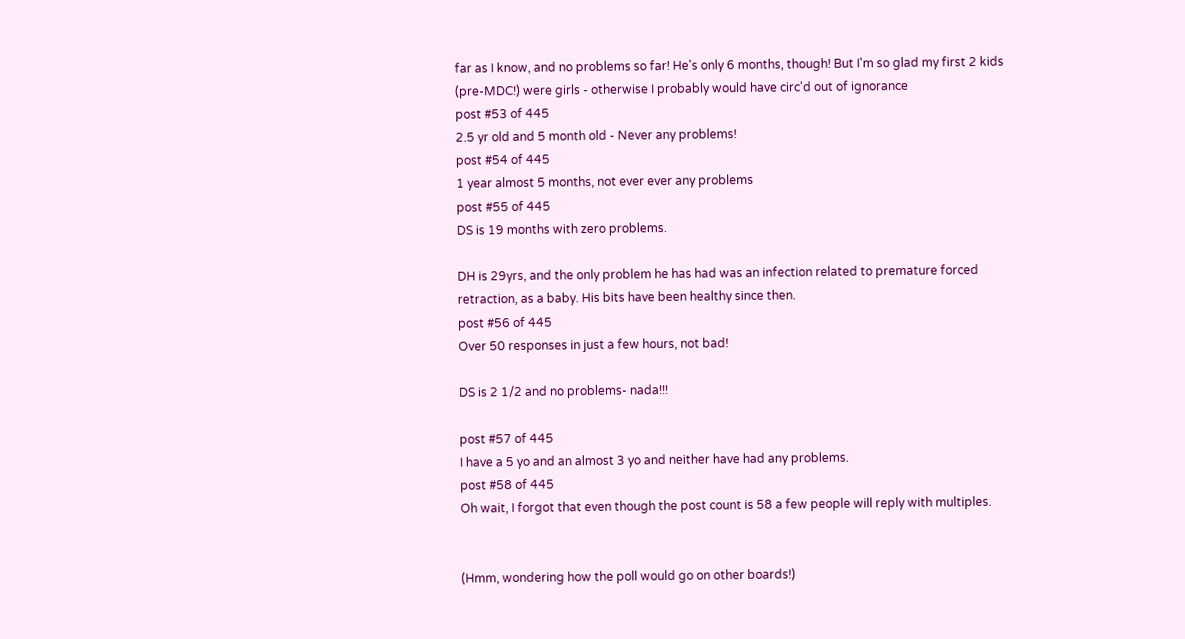far as I know, and no problems so far! He's only 6 months, though! But I'm so glad my first 2 kids (pre-MDC!) were girls - otherwise I probably would have circ'd out of ignorance
post #53 of 445
2.5 yr old and 5 month old - Never any problems!
post #54 of 445
1 year almost 5 months, not ever ever any problems
post #55 of 445
DS is 19 months with zero problems.

DH is 29yrs, and the only problem he has had was an infection related to premature forced retraction, as a baby. His bits have been healthy since then.
post #56 of 445
Over 50 responses in just a few hours, not bad!

DS is 2 1/2 and no problems- nada!!!

post #57 of 445
I have a 5 yo and an almost 3 yo and neither have had any problems.
post #58 of 445
Oh wait, I forgot that even though the post count is 58 a few people will reply with multiples.


(Hmm, wondering how the poll would go on other boards!)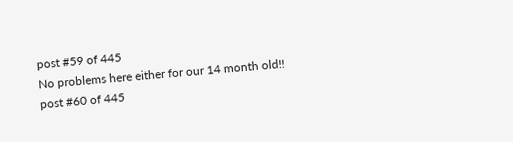post #59 of 445
No problems here either for our 14 month old!!
post #60 of 445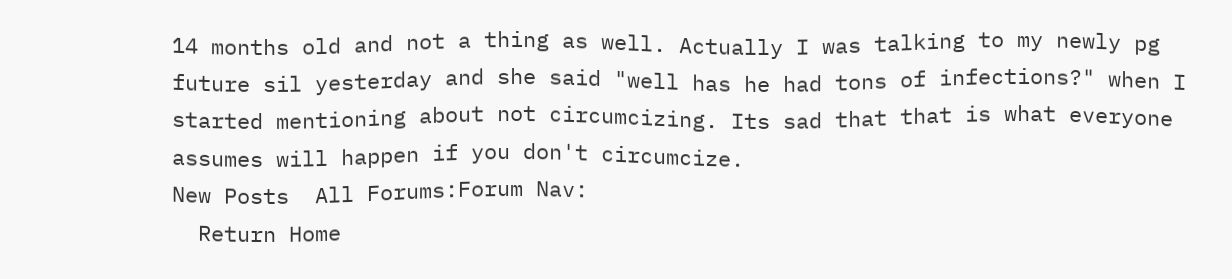14 months old and not a thing as well. Actually I was talking to my newly pg future sil yesterday and she said "well has he had tons of infections?" when I started mentioning about not circumcizing. Its sad that that is what everyone assumes will happen if you don't circumcize.
New Posts  All Forums:Forum Nav:
  Return Home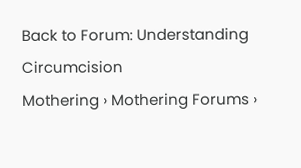Back to Forum: Understanding Circumcision
Mothering › Mothering Forums ›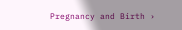Pregnancy and Birth ›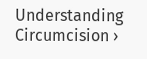Understanding Circumcision ›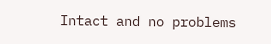Intact and no problems